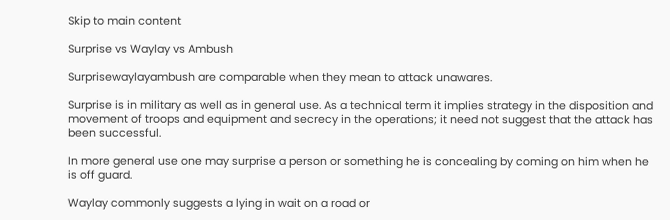Skip to main content

Surprise vs Waylay vs Ambush

Surprisewaylayambush are comparable when they mean to attack unawares.

Surprise is in military as well as in general use. As a technical term it implies strategy in the disposition and movement of troops and equipment and secrecy in the operations; it need not suggest that the attack has been successful.

In more general use one may surprise a person or something he is concealing by coming on him when he is off guard.

Waylay commonly suggests a lying in wait on a road or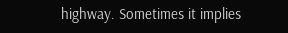highway. Sometimes it implies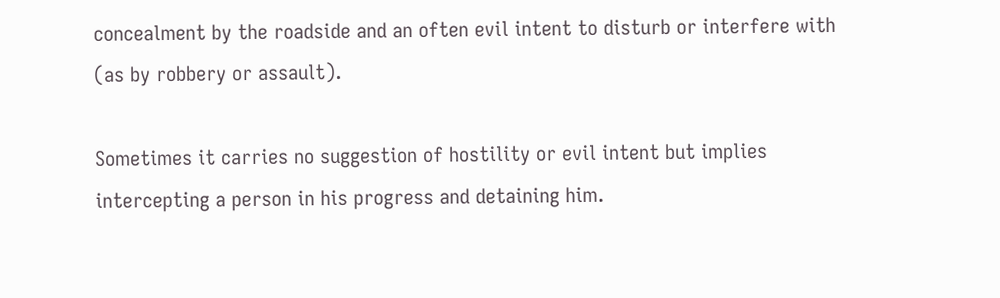concealment by the roadside and an often evil intent to disturb or interfere with (as by robbery or assault).

Sometimes it carries no suggestion of hostility or evil intent but implies intercepting a person in his progress and detaining him.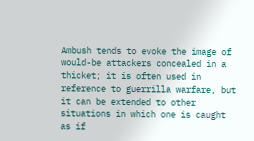Ambush tends to evoke the image of would-be attackers concealed in a thicket; it is often used in reference to guerrilla warfare, but it can be extended to other situations in which one is caught as if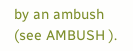by an ambush (see AMBUSH ).